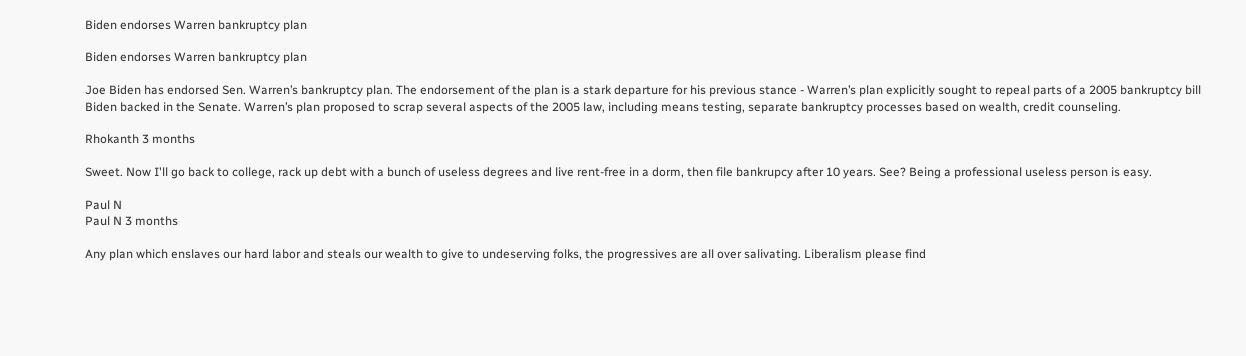Biden endorses Warren bankruptcy plan

Biden endorses Warren bankruptcy plan

Joe Biden has endorsed Sen. Warren’s bankruptcy plan. The endorsement of the plan is a stark departure for his previous stance - Warren’s plan explicitly sought to repeal parts of a 2005 bankruptcy bill Biden backed in the Senate. Warren’s plan proposed to scrap several aspects of the 2005 law, including means testing, separate bankruptcy processes based on wealth, credit counseling.

Rhokanth 3 months

Sweet. Now I'll go back to college, rack up debt with a bunch of useless degrees and live rent-free in a dorm, then file bankrupcy after 10 years. See? Being a professional useless person is easy.

Paul N
Paul N 3 months

Any plan which enslaves our hard labor and steals our wealth to give to undeserving folks, the progressives are all over salivating. Liberalism please find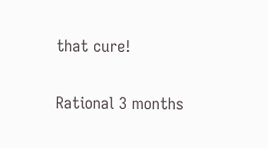that cure!

Rational 3 months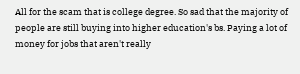All for the scam that is college degree. So sad that the majority of people are still buying into higher education's bs. Paying a lot of money for jobs that aren't really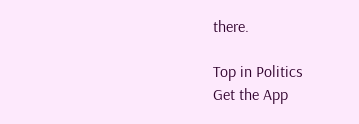there.

Top in Politics
Get the App